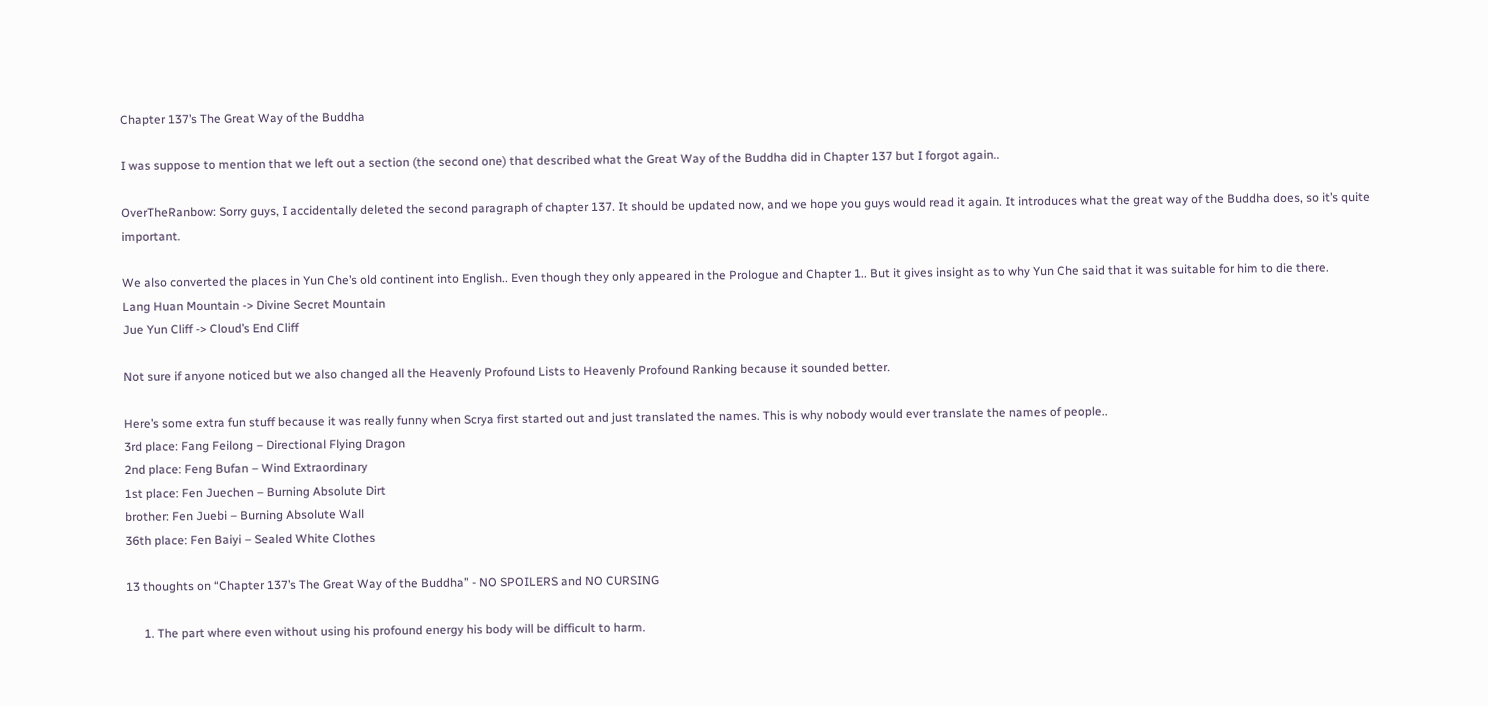Chapter 137’s The Great Way of the Buddha

I was suppose to mention that we left out a section (the second one) that described what the Great Way of the Buddha did in Chapter 137 but I forgot again..

OverTheRanbow: Sorry guys, I accidentally deleted the second paragraph of chapter 137. It should be updated now, and we hope you guys would read it again. It introduces what the great way of the Buddha does, so it’s quite important.

We also converted the places in Yun Che’s old continent into English.. Even though they only appeared in the Prologue and Chapter 1.. But it gives insight as to why Yun Che said that it was suitable for him to die there.
Lang Huan Mountain -> Divine Secret Mountain
Jue Yun Cliff -> Cloud’s End Cliff

Not sure if anyone noticed but we also changed all the Heavenly Profound Lists to Heavenly Profound Ranking because it sounded better.

Here’s some extra fun stuff because it was really funny when Scrya first started out and just translated the names. This is why nobody would ever translate the names of people..
3rd place: Fang Feilong – Directional Flying Dragon
2nd place: Feng Bufan – Wind Extraordinary
1st place: Fen Juechen – Burning Absolute Dirt
brother: Fen Juebi – Burning Absolute Wall
36th place: Fen Baiyi – Sealed White Clothes

13 thoughts on “Chapter 137’s The Great Way of the Buddha” - NO SPOILERS and NO CURSING

      1. The part where even without using his profound energy his body will be difficult to harm.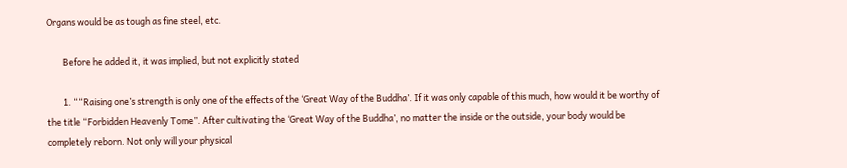Organs would be as tough as fine steel, etc.

        Before he added it, it was implied, but not explicitly stated

        1. ““Raising one’s strength is only one of the effects of the ‘Great Way of the Buddha’. If it was only capable of this much, how would it be worthy of the title “Forbidden Heavenly Tome”. After cultivating the ‘Great Way of the Buddha’, no matter the inside or the outside, your body would be completely reborn. Not only will your physical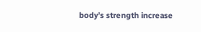body’s strength increase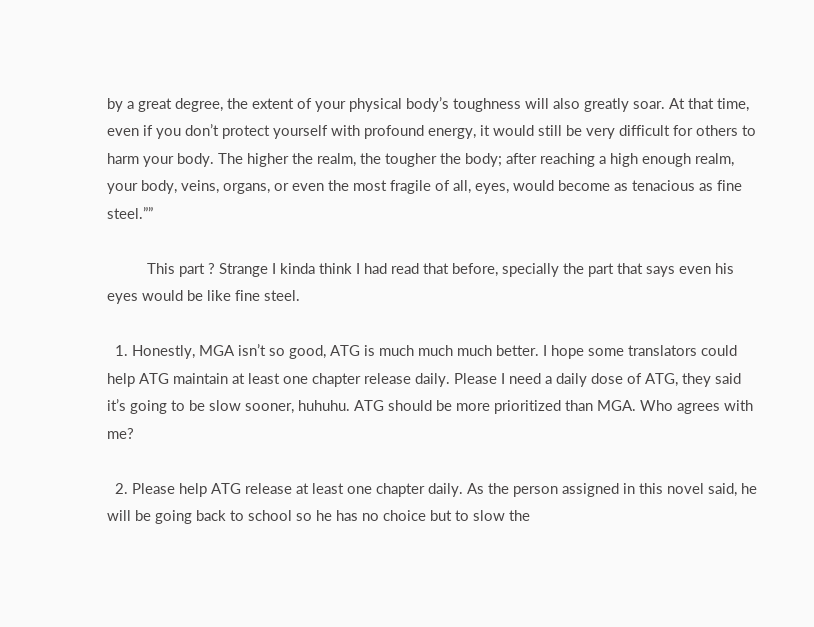by a great degree, the extent of your physical body’s toughness will also greatly soar. At that time, even if you don’t protect yourself with profound energy, it would still be very difficult for others to harm your body. The higher the realm, the tougher the body; after reaching a high enough realm, your body, veins, organs, or even the most fragile of all, eyes, would become as tenacious as fine steel.””

          This part ? Strange I kinda think I had read that before, specially the part that says even his eyes would be like fine steel.

  1. Honestly, MGA isn’t so good, ATG is much much much better. I hope some translators could help ATG maintain at least one chapter release daily. Please I need a daily dose of ATG, they said it’s going to be slow sooner, huhuhu. ATG should be more prioritized than MGA. Who agrees with me?

  2. Please help ATG release at least one chapter daily. As the person assigned in this novel said, he will be going back to school so he has no choice but to slow the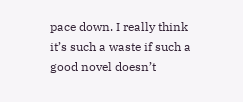pace down. I really think it’s such a waste if such a good novel doesn’t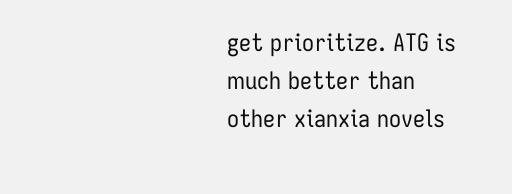get prioritize. ATG is much better than other xianxia novels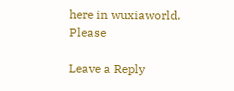here in wuxiaworld. Please

Leave a Reply